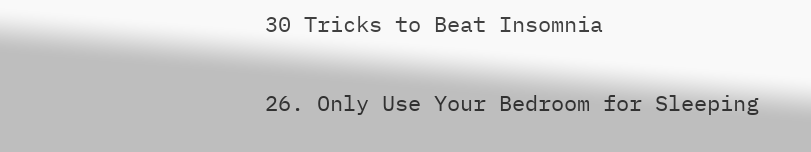30 Tricks to Beat Insomnia

26. Only Use Your Bedroom for Sleeping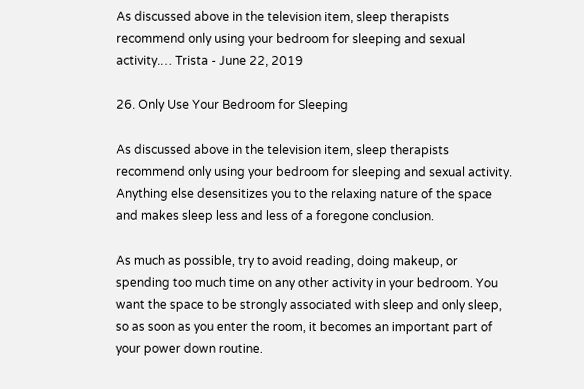As discussed above in the television item, sleep therapists recommend only using your bedroom for sleeping and sexual activity.… Trista - June 22, 2019

26. Only Use Your Bedroom for Sleeping

As discussed above in the television item, sleep therapists recommend only using your bedroom for sleeping and sexual activity. Anything else desensitizes you to the relaxing nature of the space and makes sleep less and less of a foregone conclusion.

As much as possible, try to avoid reading, doing makeup, or spending too much time on any other activity in your bedroom. You want the space to be strongly associated with sleep and only sleep, so as soon as you enter the room, it becomes an important part of your power down routine.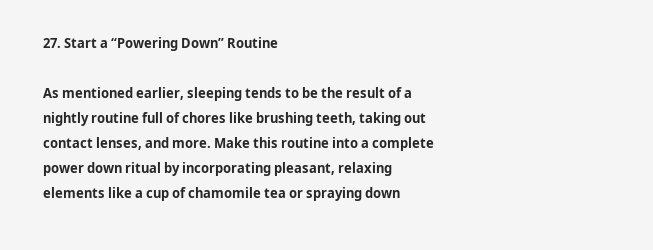27. Start a “Powering Down” Routine

As mentioned earlier, sleeping tends to be the result of a nightly routine full of chores like brushing teeth, taking out contact lenses, and more. Make this routine into a complete power down ritual by incorporating pleasant, relaxing elements like a cup of chamomile tea or spraying down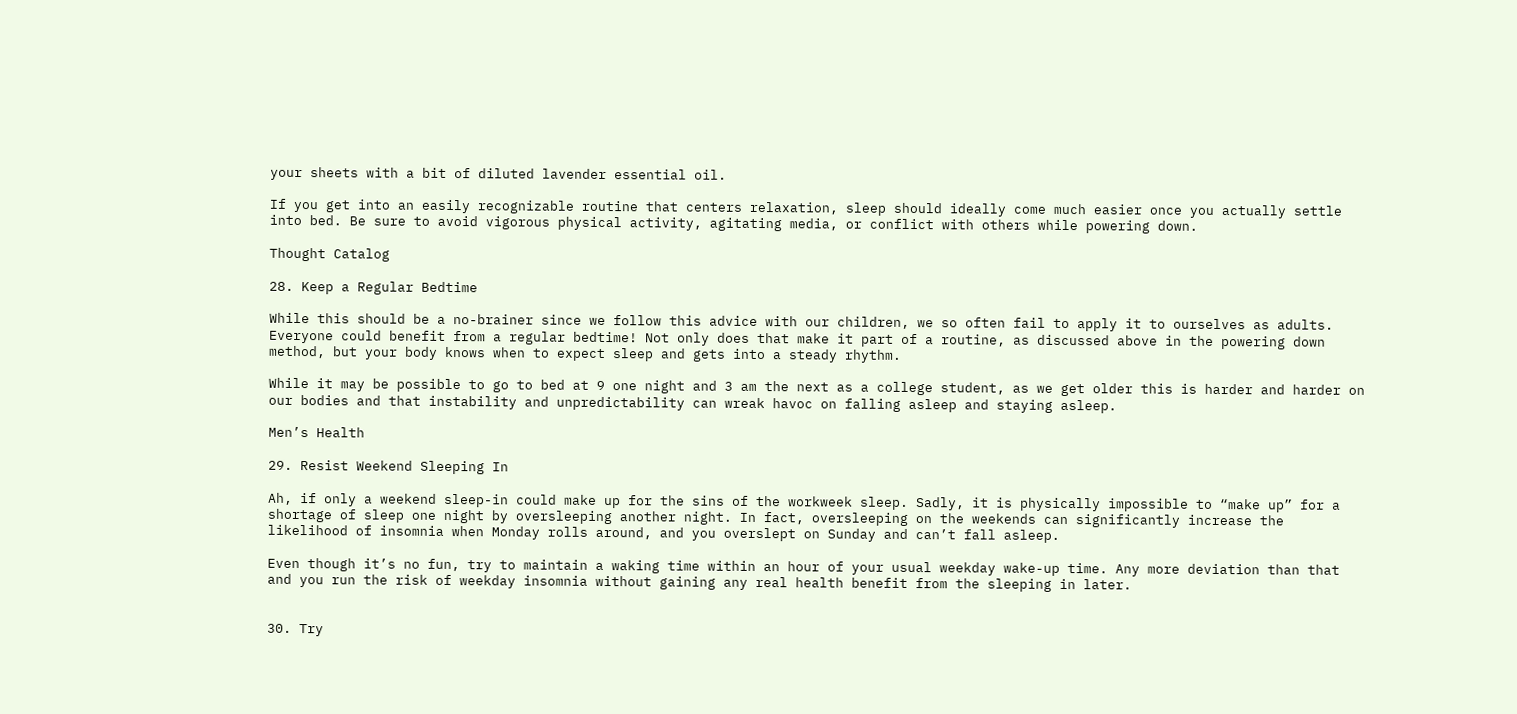your sheets with a bit of diluted lavender essential oil.

If you get into an easily recognizable routine that centers relaxation, sleep should ideally come much easier once you actually settle into bed. Be sure to avoid vigorous physical activity, agitating media, or conflict with others while powering down.

Thought Catalog

28. Keep a Regular Bedtime

While this should be a no-brainer since we follow this advice with our children, we so often fail to apply it to ourselves as adults. Everyone could benefit from a regular bedtime! Not only does that make it part of a routine, as discussed above in the powering down method, but your body knows when to expect sleep and gets into a steady rhythm.

While it may be possible to go to bed at 9 one night and 3 am the next as a college student, as we get older this is harder and harder on our bodies and that instability and unpredictability can wreak havoc on falling asleep and staying asleep.

Men’s Health

29. Resist Weekend Sleeping In

Ah, if only a weekend sleep-in could make up for the sins of the workweek sleep. Sadly, it is physically impossible to “make up” for a shortage of sleep one night by oversleeping another night. In fact, oversleeping on the weekends can significantly increase the likelihood of insomnia when Monday rolls around, and you overslept on Sunday and can’t fall asleep.

Even though it’s no fun, try to maintain a waking time within an hour of your usual weekday wake-up time. Any more deviation than that and you run the risk of weekday insomnia without gaining any real health benefit from the sleeping in later.


30. Try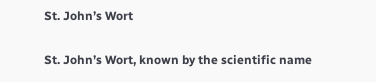St. John’s Wort

St. John’s Wort, known by the scientific name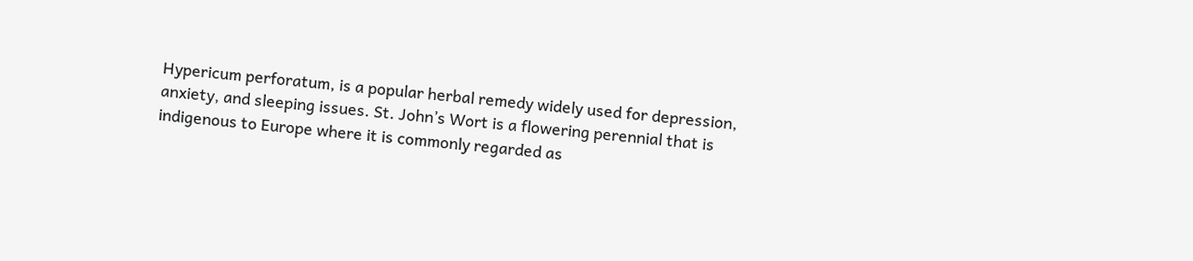Hypericum perforatum, is a popular herbal remedy widely used for depression, anxiety, and sleeping issues. St. John’s Wort is a flowering perennial that is indigenous to Europe where it is commonly regarded as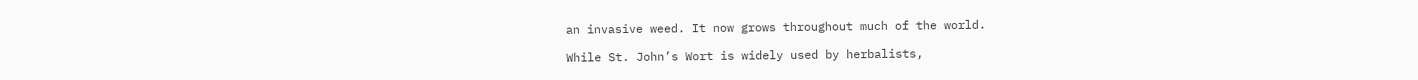an invasive weed. It now grows throughout much of the world.

While St. John’s Wort is widely used by herbalists,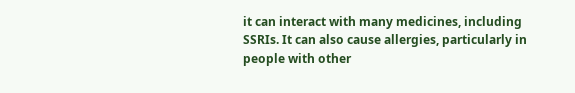it can interact with many medicines, including SSRIs. It can also cause allergies, particularly in people with other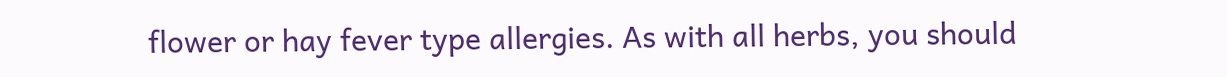flower or hay fever type allergies. As with all herbs, you should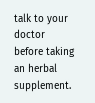talk to your doctor before taking an herbal supplement.